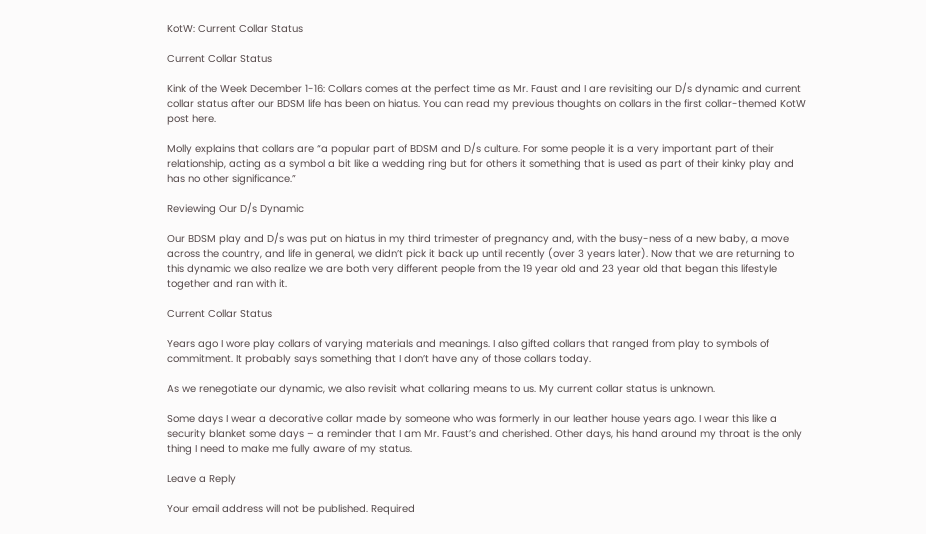KotW: Current Collar Status

Current Collar Status

Kink of the Week December 1-16: Collars comes at the perfect time as Mr. Faust and I are revisiting our D/s dynamic and current collar status after our BDSM life has been on hiatus. You can read my previous thoughts on collars in the first collar-themed KotW post here.

Molly explains that collars are “a popular part of BDSM and D/s culture. For some people it is a very important part of their relationship, acting as a symbol a bit like a wedding ring but for others it something that is used as part of their kinky play and has no other significance.”

Reviewing Our D/s Dynamic

Our BDSM play and D/s was put on hiatus in my third trimester of pregnancy and, with the busy-ness of a new baby, a move across the country, and life in general, we didn’t pick it back up until recently (over 3 years later). Now that we are returning to this dynamic we also realize we are both very different people from the 19 year old and 23 year old that began this lifestyle together and ran with it.

Current Collar Status

Years ago I wore play collars of varying materials and meanings. I also gifted collars that ranged from play to symbols of commitment. It probably says something that I don’t have any of those collars today.

As we renegotiate our dynamic, we also revisit what collaring means to us. My current collar status is unknown.

Some days I wear a decorative collar made by someone who was formerly in our leather house years ago. I wear this like a security blanket some days – a reminder that I am Mr. Faust’s and cherished. Other days, his hand around my throat is the only thing I need to make me fully aware of my status.

Leave a Reply

Your email address will not be published. Required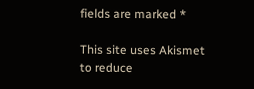fields are marked *

This site uses Akismet to reduce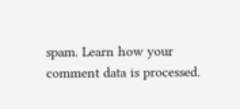spam. Learn how your comment data is processed.